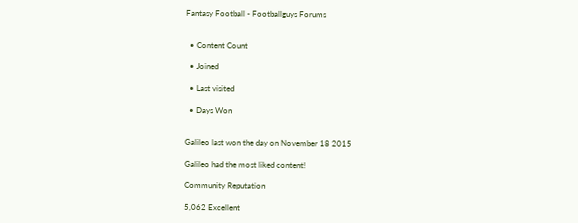Fantasy Football - Footballguys Forums


  • Content Count

  • Joined

  • Last visited

  • Days Won


Galileo last won the day on November 18 2015

Galileo had the most liked content!

Community Reputation

5,062 Excellent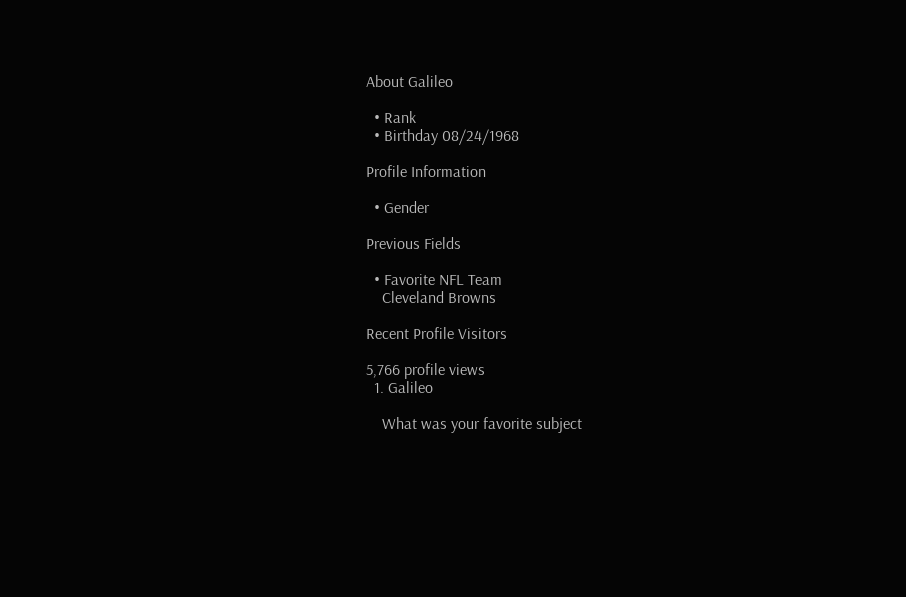About Galileo

  • Rank
  • Birthday 08/24/1968

Profile Information

  • Gender

Previous Fields

  • Favorite NFL Team
    Cleveland Browns

Recent Profile Visitors

5,766 profile views
  1. Galileo

    What was your favorite subject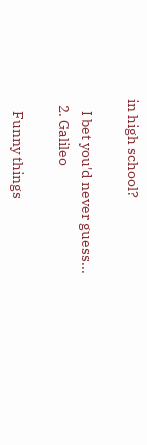in high school?

    I bet you'd never guess...
  2. Galileo

    Funny things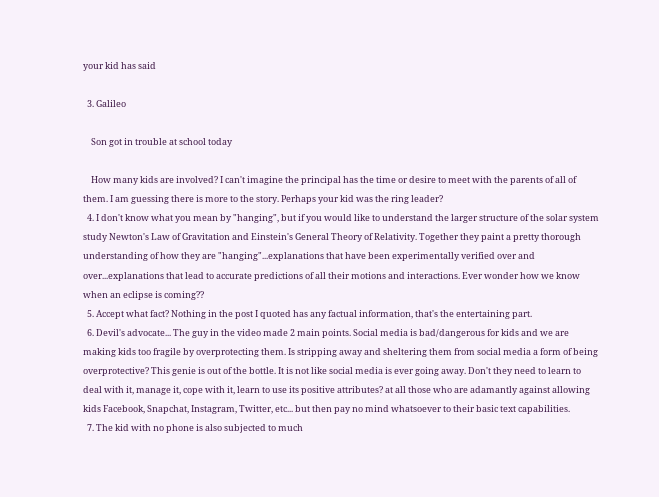your kid has said

  3. Galileo

    Son got in trouble at school today

    How many kids are involved? I can't imagine the principal has the time or desire to meet with the parents of all of them. I am guessing there is more to the story. Perhaps your kid was the ring leader?
  4. I don't know what you mean by "hanging", but if you would like to understand the larger structure of the solar system study Newton's Law of Gravitation and Einstein's General Theory of Relativity. Together they paint a pretty thorough understanding of how they are "hanging"...explanations that have been experimentally verified over and over...explanations that lead to accurate predictions of all their motions and interactions. Ever wonder how we know when an eclipse is coming??
  5. Accept what fact? Nothing in the post I quoted has any factual information, that's the entertaining part.
  6. Devil's advocate... The guy in the video made 2 main points. Social media is bad/dangerous for kids and we are making kids too fragile by overprotecting them. Is stripping away and sheltering them from social media a form of being overprotective? This genie is out of the bottle. It is not like social media is ever going away. Don't they need to learn to deal with it, manage it, cope with it, learn to use its positive attributes? at all those who are adamantly against allowing kids Facebook, Snapchat, Instagram, Twitter, etc... but then pay no mind whatsoever to their basic text capabilities.
  7. The kid with no phone is also subjected to much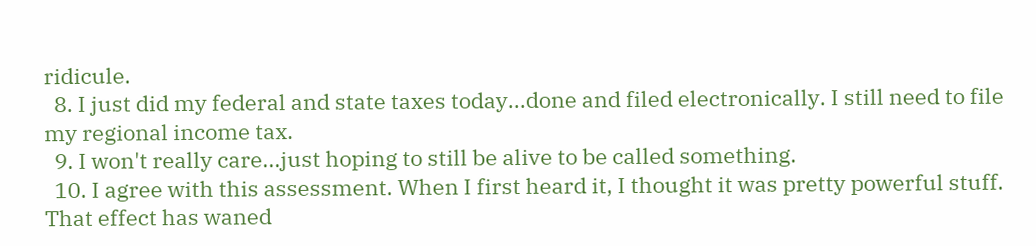ridicule.
  8. I just did my federal and state taxes today...done and filed electronically. I still need to file my regional income tax.
  9. I won't really care...just hoping to still be alive to be called something.
  10. I agree with this assessment. When I first heard it, I thought it was pretty powerful stuff. That effect has waned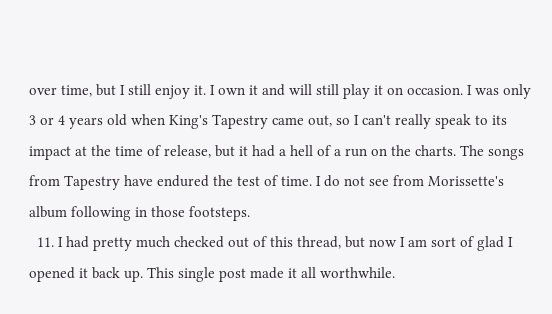over time, but I still enjoy it. I own it and will still play it on occasion. I was only 3 or 4 years old when King's Tapestry came out, so I can't really speak to its impact at the time of release, but it had a hell of a run on the charts. The songs from Tapestry have endured the test of time. I do not see from Morissette's album following in those footsteps.
  11. I had pretty much checked out of this thread, but now I am sort of glad I opened it back up. This single post made it all worthwhile.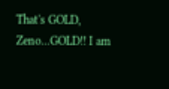That's GOLD, Zeno...GOLD!! I am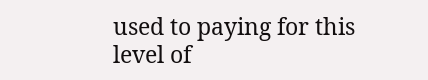used to paying for this level of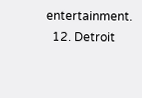entertainment.
  12. Detroit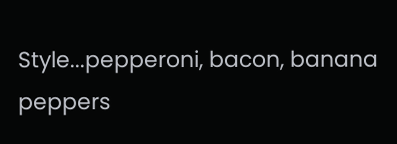Style...pepperoni, bacon, banana peppers